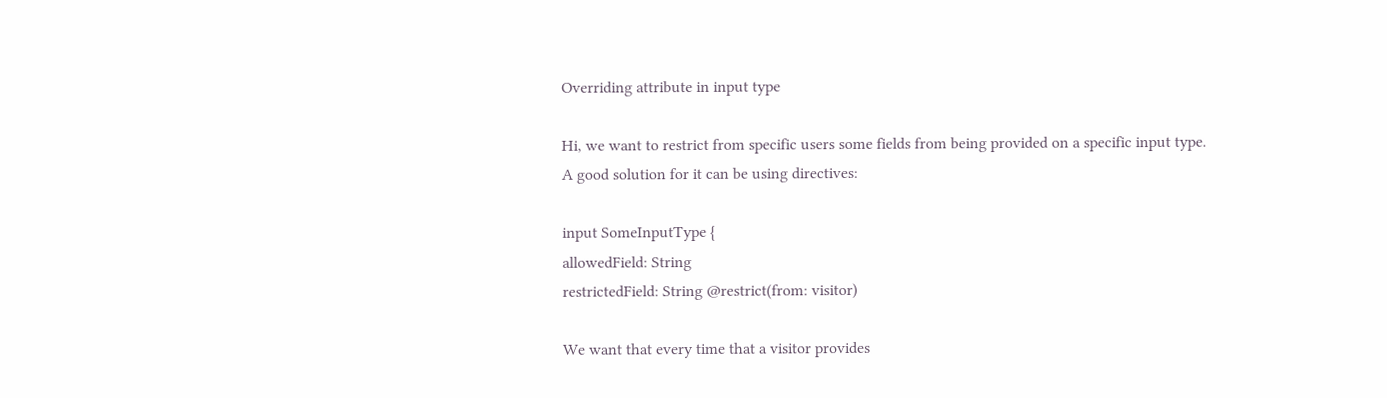Overriding attribute in input type

Hi, we want to restrict from specific users some fields from being provided on a specific input type.
A good solution for it can be using directives:

input SomeInputType {
allowedField: String
restrictedField: String @restrict(from: visitor)

We want that every time that a visitor provides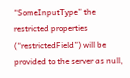“SomeInputType” the restricted properties (“restrictedField”) will be provided to the server as null,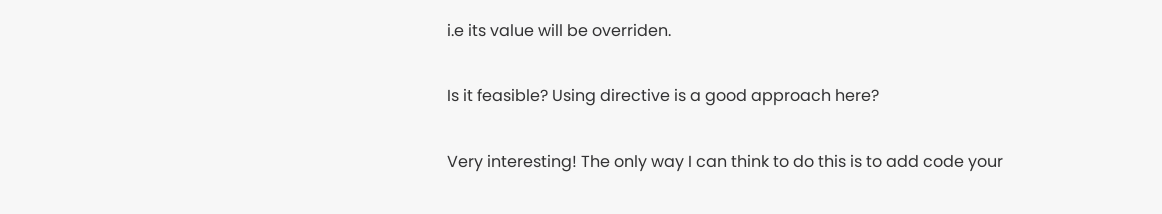i.e its value will be overriden.

Is it feasible? Using directive is a good approach here?

Very interesting! The only way I can think to do this is to add code your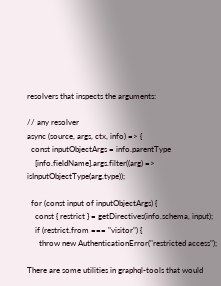resolvers that inspects the arguments:

// any resolver
async (source, args, ctx, info) => {
  const inputObjectArgs = info.parentType
    [info.fieldName].args.filter((arg) => isInputObjectType(arg.type));

  for (const input of inputObjectArgs) {
    const { restrict } = getDirectives(info.schema, input);
    if (restrict.from === "visitor") {
      throw new AuthenticationError("restricted access");

There are some utilities in graphql-tools that would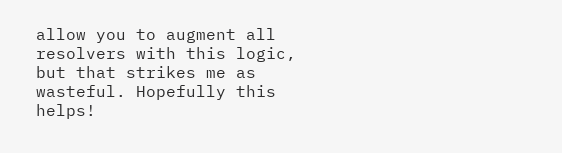allow you to augment all resolvers with this logic, but that strikes me as wasteful. Hopefully this helps!